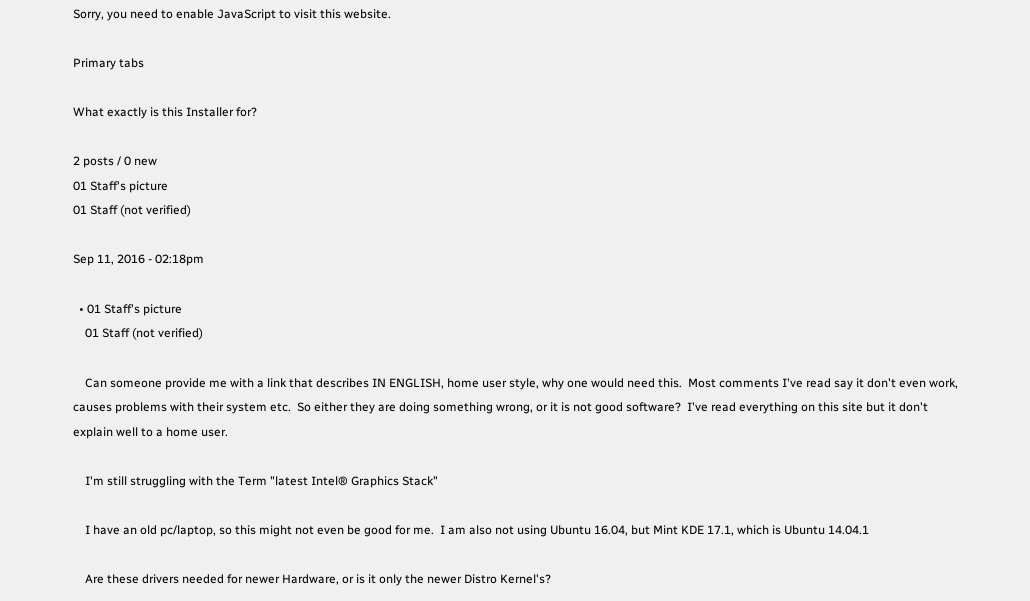Sorry, you need to enable JavaScript to visit this website.

Primary tabs

What exactly is this Installer for?

2 posts / 0 new
01 Staff's picture
01 Staff (not verified)

Sep 11, 2016 - 02:18pm

  • 01 Staff's picture
    01 Staff (not verified)

    Can someone provide me with a link that describes IN ENGLISH, home user style, why one would need this.  Most comments I've read say it don't even work, causes problems with their system etc.  So either they are doing something wrong, or it is not good software?  I've read everything on this site but it don't explain well to a home user.

    I'm still struggling with the Term "latest Intel® Graphics Stack"

    I have an old pc/laptop, so this might not even be good for me.  I am also not using Ubuntu 16.04, but Mint KDE 17.1, which is Ubuntu 14.04.1

    Are these drivers needed for newer Hardware, or is it only the newer Distro Kernel's?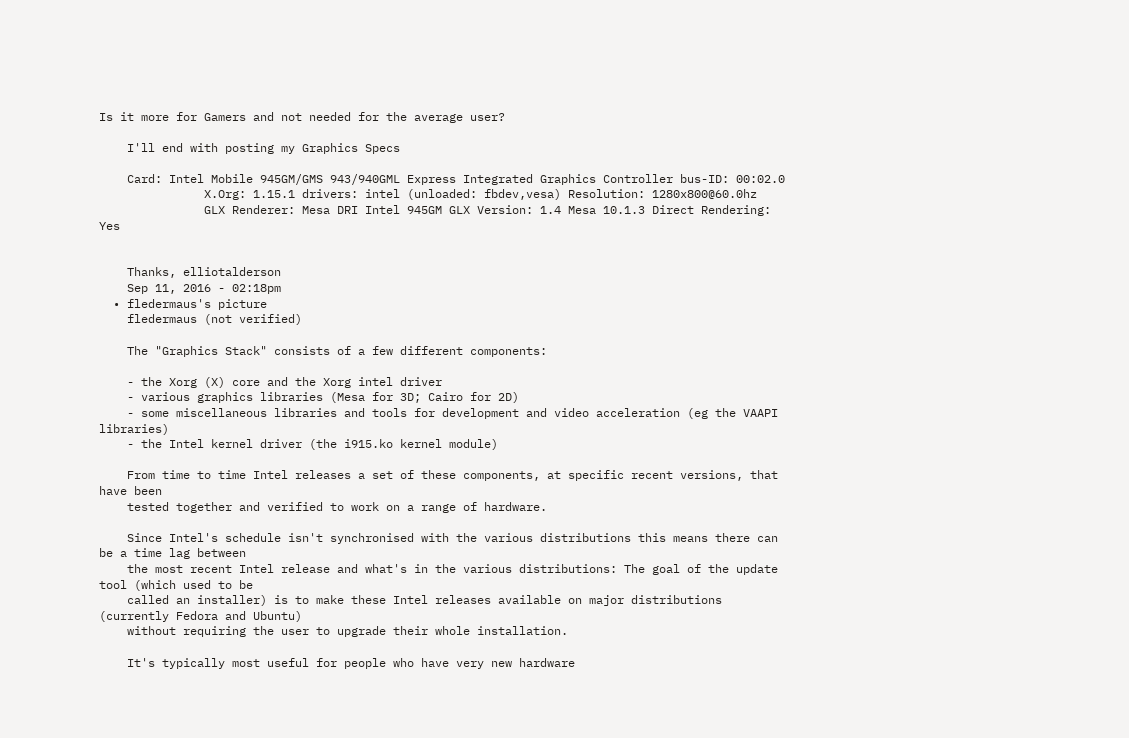Is it more for Gamers and not needed for the average user?

    I'll end with posting my Graphics Specs

    Card: Intel Mobile 945GM/GMS 943/940GML Express Integrated Graphics Controller bus-ID: 00:02.0
               X.Org: 1.15.1 drivers: intel (unloaded: fbdev,vesa) Resolution: 1280x800@60.0hz
               GLX Renderer: Mesa DRI Intel 945GM GLX Version: 1.4 Mesa 10.1.3 Direct Rendering: Yes


    Thanks, elliotalderson
    Sep 11, 2016 - 02:18pm
  • fledermaus's picture
    fledermaus (not verified)

    The "Graphics Stack" consists of a few different components:

    - the Xorg (X) core and the Xorg intel driver
    - various graphics libraries (Mesa for 3D; Cairo for 2D)
    - some miscellaneous libraries and tools for development and video acceleration (eg the VAAPI libraries)
    - the Intel kernel driver (the i915.ko kernel module)

    From time to time Intel releases a set of these components, at specific recent versions, that have been
    tested together and verified to work on a range of hardware.

    Since Intel's schedule isn't synchronised with the various distributions this means there can be a time lag between
    the most recent Intel release and what's in the various distributions: The goal of the update tool (which used to be
    called an installer) is to make these Intel releases available on major distributions (currently Fedora and Ubuntu)
    without requiring the user to upgrade their whole installation.

    It's typically most useful for people who have very new hardware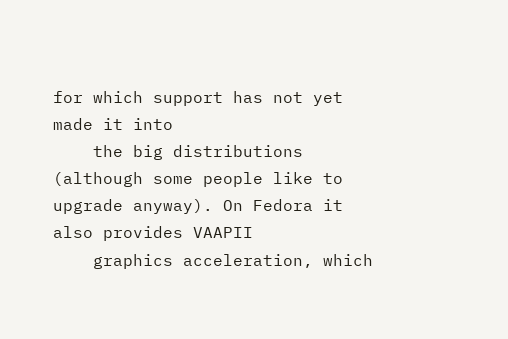for which support has not yet made it into
    the big distributions (although some people like to upgrade anyway). On Fedora it also provides VAAPII
    graphics acceleration, which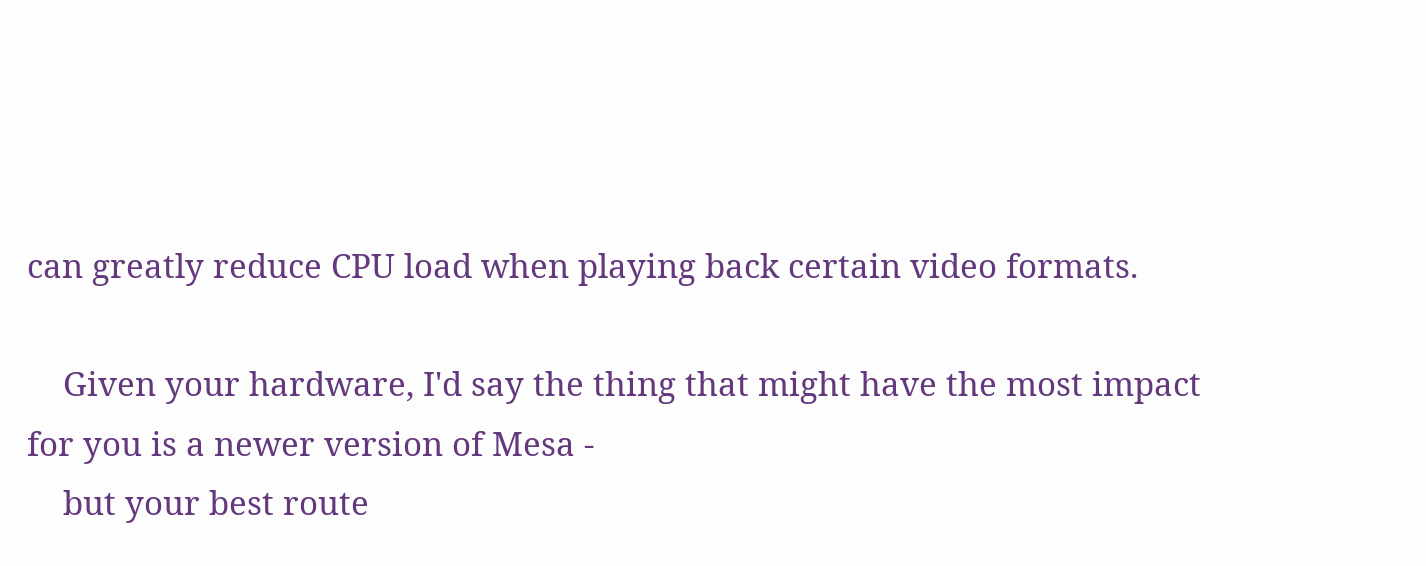can greatly reduce CPU load when playing back certain video formats.

    Given your hardware, I'd say the thing that might have the most impact for you is a newer version of Mesa -
    but your best route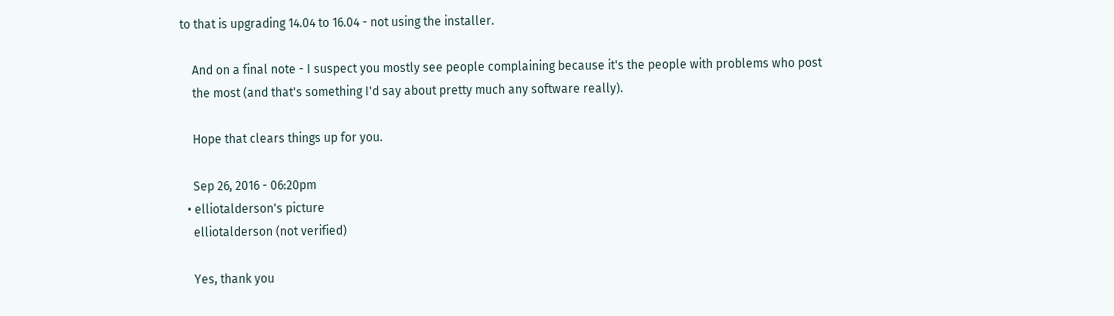to that is upgrading 14.04 to 16.04 - not using the installer.

    And on a final note - I suspect you mostly see people complaining because it's the people with problems who post
    the most (and that's something I'd say about pretty much any software really).

    Hope that clears things up for you.

    Sep 26, 2016 - 06:20pm
  • elliotalderson's picture
    elliotalderson (not verified)

    Yes, thank you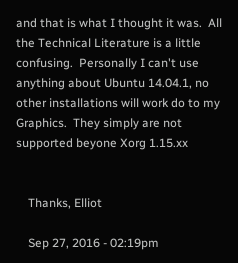and that is what I thought it was.  All the Technical Literature is a little confusing.  Personally I can't use anything about Ubuntu 14.04.1, no other installations will work do to my Graphics.  They simply are not supported beyone Xorg 1.15.xx


    Thanks, Elliot

    Sep 27, 2016 - 02:19pm